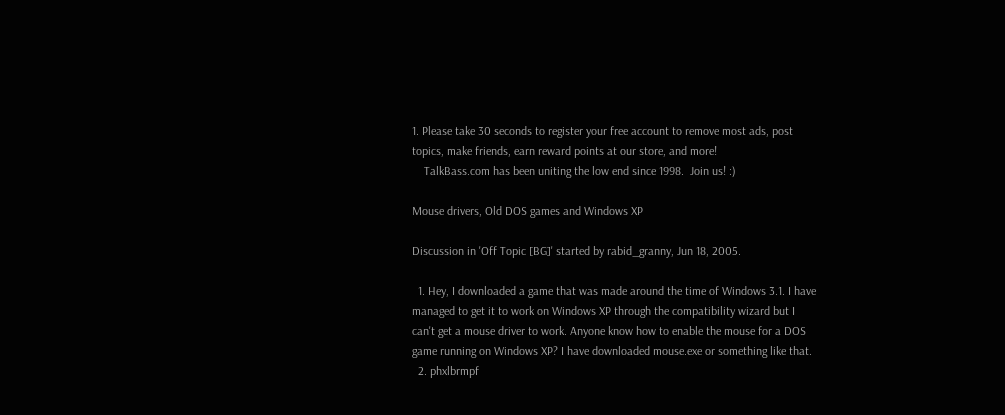1. Please take 30 seconds to register your free account to remove most ads, post topics, make friends, earn reward points at our store, and more!
    TalkBass.com has been uniting the low end since 1998.  Join us! :)

Mouse drivers, Old DOS games and Windows XP

Discussion in 'Off Topic [BG]' started by rabid_granny, Jun 18, 2005.

  1. Hey, I downloaded a game that was made around the time of Windows 3.1. I have managed to get it to work on Windows XP through the compatibility wizard but I can't get a mouse driver to work. Anyone know how to enable the mouse for a DOS game running on Windows XP? I have downloaded mouse.exe or something like that.
  2. phxlbrmpf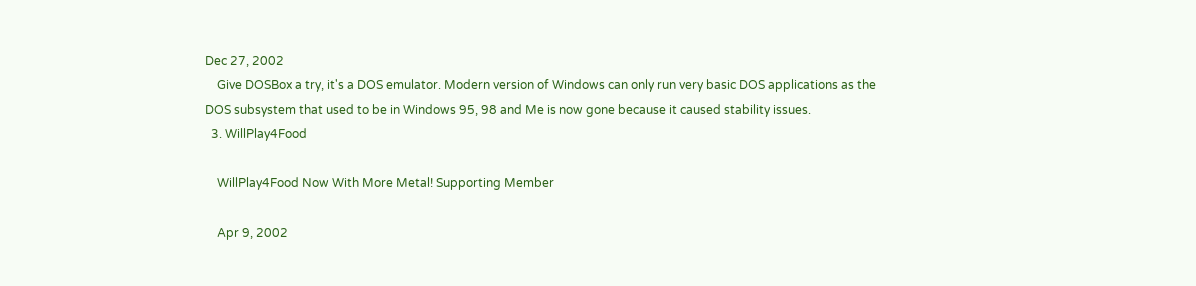Dec 27, 2002
    Give DOSBox a try, it's a DOS emulator. Modern version of Windows can only run very basic DOS applications as the DOS subsystem that used to be in Windows 95, 98 and Me is now gone because it caused stability issues.
  3. WillPlay4Food

    WillPlay4Food Now With More Metal! Supporting Member

    Apr 9, 2002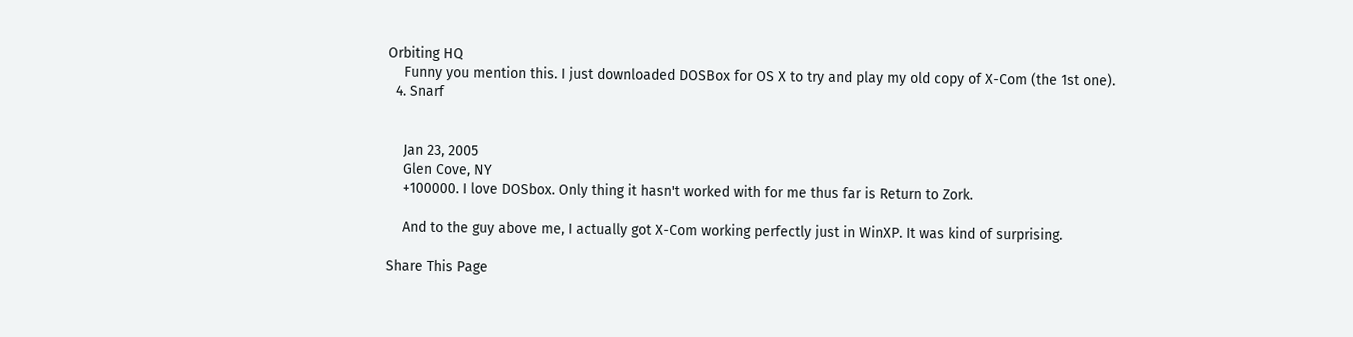Orbiting HQ
    Funny you mention this. I just downloaded DOSBox for OS X to try and play my old copy of X-Com (the 1st one).
  4. Snarf


    Jan 23, 2005
    Glen Cove, NY
    +100000. I love DOSbox. Only thing it hasn't worked with for me thus far is Return to Zork.

    And to the guy above me, I actually got X-Com working perfectly just in WinXP. It was kind of surprising.

Share This Page